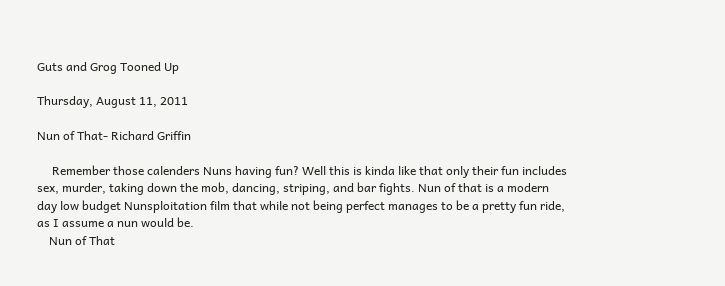Guts and Grog Tooned Up

Thursday, August 11, 2011

Nun of That- Richard Griffin

     Remember those calenders Nuns having fun? Well this is kinda like that only their fun includes sex, murder, taking down the mob, dancing, striping, and bar fights. Nun of that is a modern day low budget Nunsploitation film that while not being perfect manages to be a pretty fun ride, as I assume a nun would be.
    Nun of That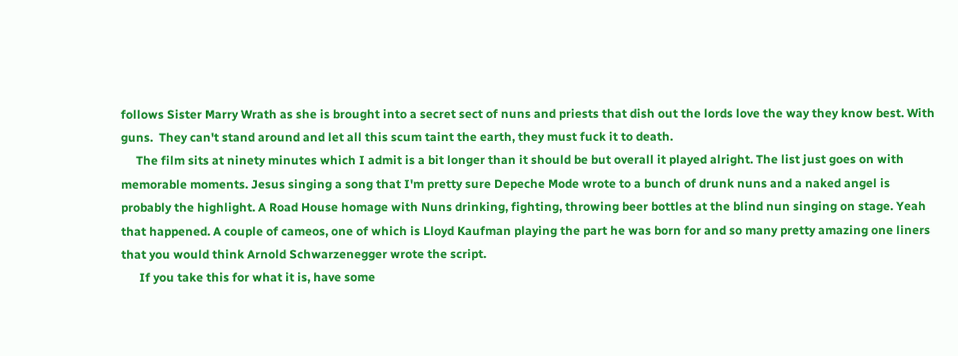follows Sister Marry Wrath as she is brought into a secret sect of nuns and priests that dish out the lords love the way they know best. With guns.  They can't stand around and let all this scum taint the earth, they must fuck it to death.
     The film sits at ninety minutes which I admit is a bit longer than it should be but overall it played alright. The list just goes on with memorable moments. Jesus singing a song that I'm pretty sure Depeche Mode wrote to a bunch of drunk nuns and a naked angel is probably the highlight. A Road House homage with Nuns drinking, fighting, throwing beer bottles at the blind nun singing on stage. Yeah that happened. A couple of cameos, one of which is Lloyd Kaufman playing the part he was born for and so many pretty amazing one liners that you would think Arnold Schwarzenegger wrote the script.
      If you take this for what it is, have some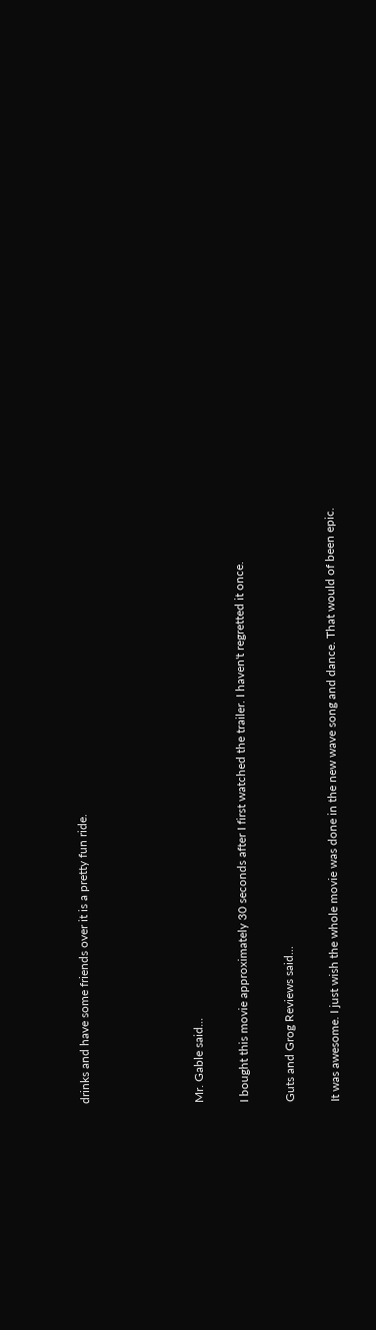drinks and have some friends over it is a pretty fun ride.




Mr. Gable said...

I bought this movie approximately 30 seconds after I first watched the trailer. I haven't regretted it once.

Guts and Grog Reviews said...

It was awesome. I just wish the whole movie was done in the new wave song and dance. That would of been epic.